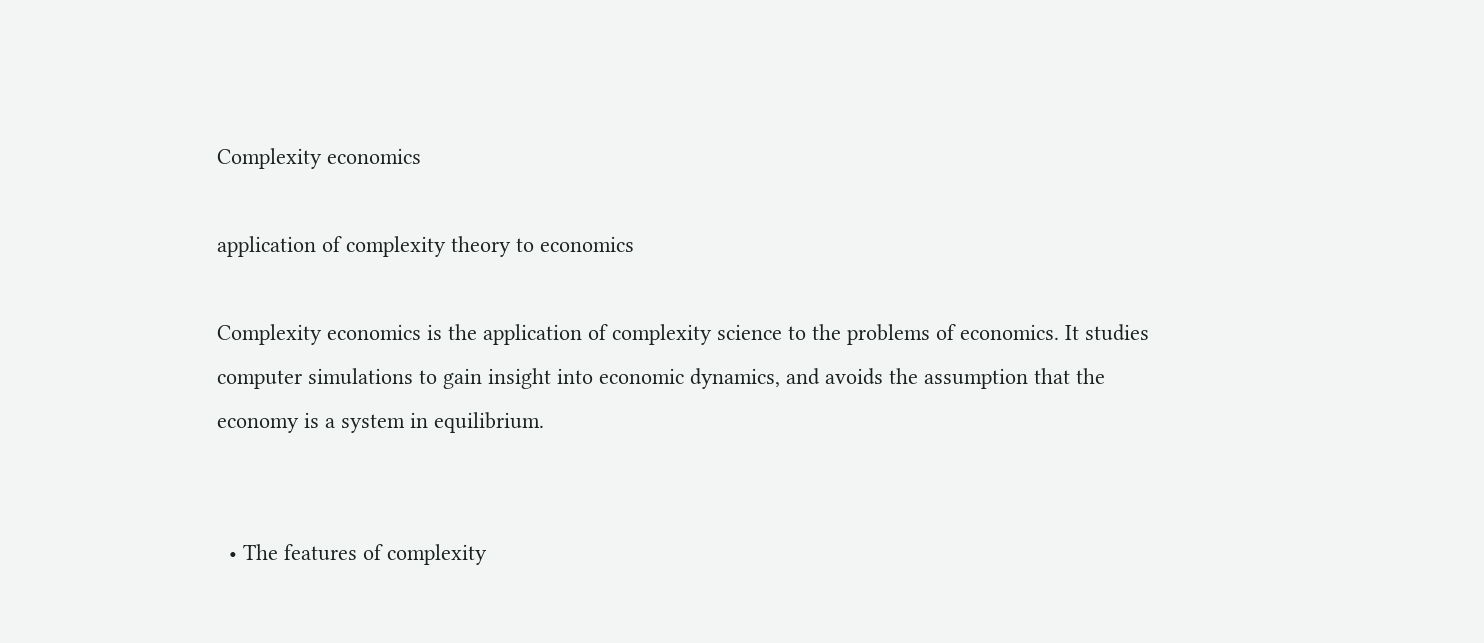Complexity economics

application of complexity theory to economics

Complexity economics is the application of complexity science to the problems of economics. It studies computer simulations to gain insight into economic dynamics, and avoids the assumption that the economy is a system in equilibrium.


  • The features of complexity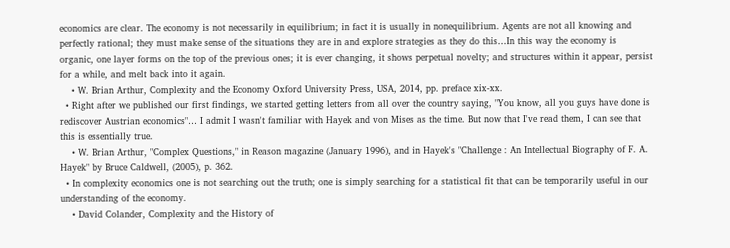economics are clear. The economy is not necessarily in equilibrium; in fact it is usually in nonequilibrium. Agents are not all knowing and perfectly rational; they must make sense of the situations they are in and explore strategies as they do this…In this way the economy is organic, one layer forms on the top of the previous ones; it is ever changing, it shows perpetual novelty; and structures within it appear, persist for a while, and melt back into it again.
    • W. Brian Arthur, Complexity and the Economy Oxford University Press, USA, 2014, pp. preface xix-xx.
  • Right after we published our first findings, we started getting letters from all over the country saying, "You know, all you guys have done is rediscover Austrian economics"… I admit I wasn't familiar with Hayek and von Mises as the time. But now that I've read them, I can see that this is essentially true.
    • W. Brian Arthur, "Complex Questions," in Reason magazine (January 1996), and in Hayek's "Challenge : An Intellectual Biography of F. A. Hayek" by Bruce Caldwell, (2005), p. 362.
  • In complexity economics one is not searching out the truth; one is simply searching for a statistical fit that can be temporarily useful in our understanding of the economy.
    • David Colander, Complexity and the History of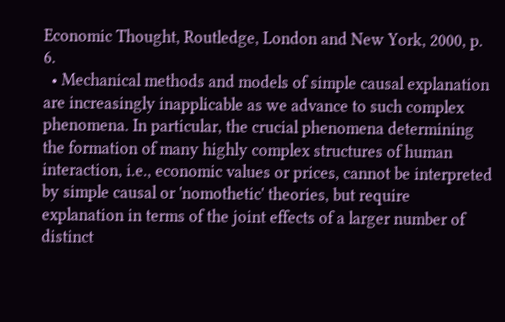Economic Thought, Routledge, London and New York, 2000, p. 6.
  • Mechanical methods and models of simple causal explanation are increasingly inapplicable as we advance to such complex phenomena. In particular, the crucial phenomena determining the formation of many highly complex structures of human interaction, i.e., economic values or prices, cannot be interpreted by simple causal or 'nomothetic' theories, but require explanation in terms of the joint effects of a larger number of distinct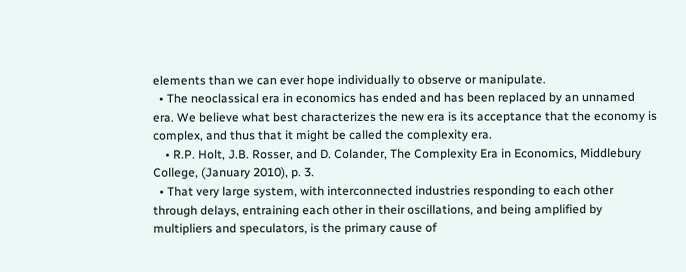elements than we can ever hope individually to observe or manipulate.
  • The neoclassical era in economics has ended and has been replaced by an unnamed era. We believe what best characterizes the new era is its acceptance that the economy is complex, and thus that it might be called the complexity era.
    • R.P. Holt, J.B. Rosser, and D. Colander, The Complexity Era in Economics, Middlebury College, (January 2010), p. 3.
  • That very large system, with interconnected industries responding to each other through delays, entraining each other in their oscillations, and being amplified by multipliers and speculators, is the primary cause of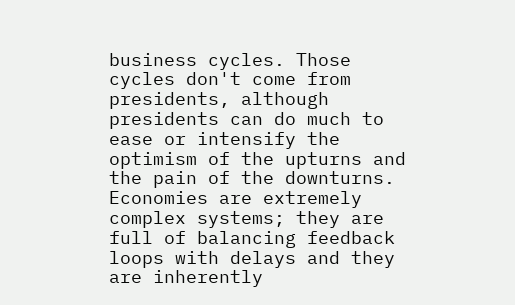business cycles. Those cycles don't come from presidents, although presidents can do much to ease or intensify the optimism of the upturns and the pain of the downturns. Economies are extremely complex systems; they are full of balancing feedback loops with delays and they are inherently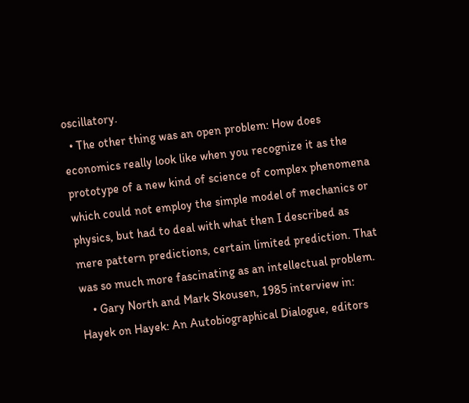oscillatory.
  • The other thing was an open problem: How does economics really look like when you recognize it as the prototype of a new kind of science of complex phenomena which could not employ the simple model of mechanics or physics, but had to deal with what then I described as mere pattern predictions, certain limited prediction. That was so much more fascinating as an intellectual problem.
    • Gary North and Mark Skousen, 1985 interview in: Hayek on Hayek: An Autobiographical Dialogue, editors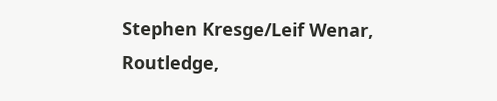Stephen Kresge/Leif Wenar, Routledge,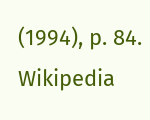(1994), p. 84.
Wikipedia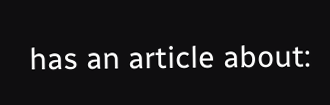has an article about: